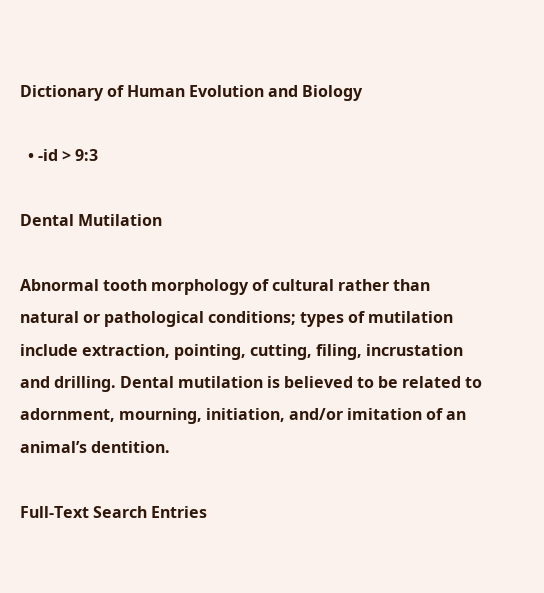Dictionary of Human Evolution and Biology

  • -id > 9:3

Dental Mutilation

Abnormal tooth morphology of cultural rather than natural or pathological conditions; types of mutilation include extraction, pointing, cutting, filing, incrustation and drilling. Dental mutilation is believed to be related to adornment, mourning, initiation, and/or imitation of an animal’s dentition.

Full-Text Search Entries